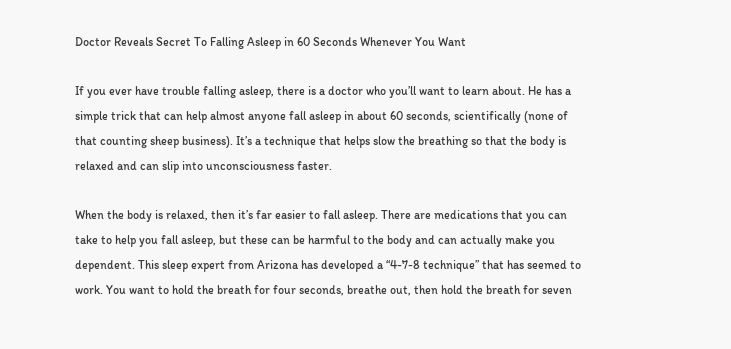Doctor Reveals Secret To Falling Asleep in 60 Seconds Whenever You Want

If you ever have trouble falling asleep, there is a doctor who you’ll want to learn about. He has a simple trick that can help almost anyone fall asleep in about 60 seconds, scientifically (none of that counting sheep business). It’s a technique that helps slow the breathing so that the body is relaxed and can slip into unconsciousness faster.

When the body is relaxed, then it’s far easier to fall asleep. There are medications that you can take to help you fall asleep, but these can be harmful to the body and can actually make you dependent. This sleep expert from Arizona has developed a “4-7-8 technique” that has seemed to work. You want to hold the breath for four seconds, breathe out, then hold the breath for seven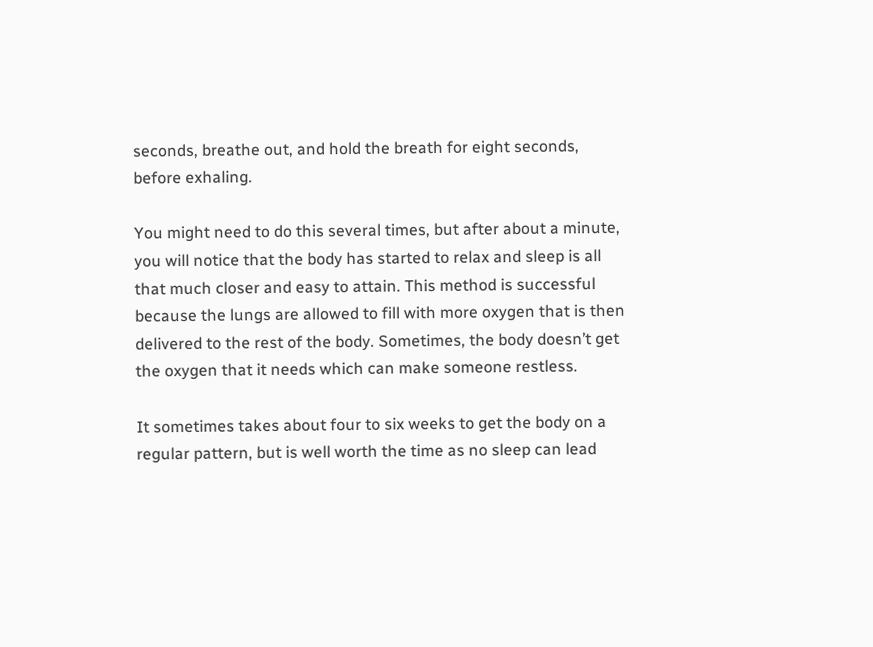seconds, breathe out, and hold the breath for eight seconds, before exhaling.

You might need to do this several times, but after about a minute, you will notice that the body has started to relax and sleep is all that much closer and easy to attain. This method is successful because the lungs are allowed to fill with more oxygen that is then delivered to the rest of the body. Sometimes, the body doesn’t get the oxygen that it needs which can make someone restless.

It sometimes takes about four to six weeks to get the body on a regular pattern, but is well worth the time as no sleep can lead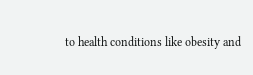to health conditions like obesity and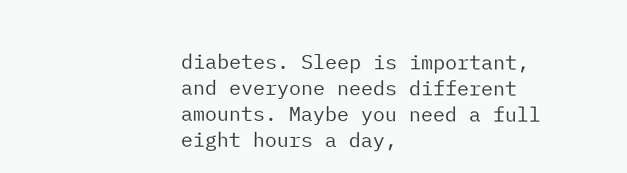diabetes. Sleep is important, and everyone needs different amounts. Maybe you need a full eight hours a day,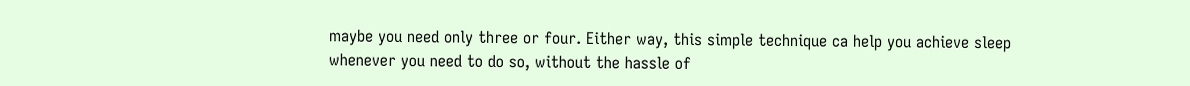maybe you need only three or four. Either way, this simple technique ca help you achieve sleep whenever you need to do so, without the hassle of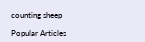counting sheep

Popular Articles